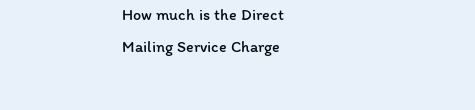How much is the Direct Mailing Service Charge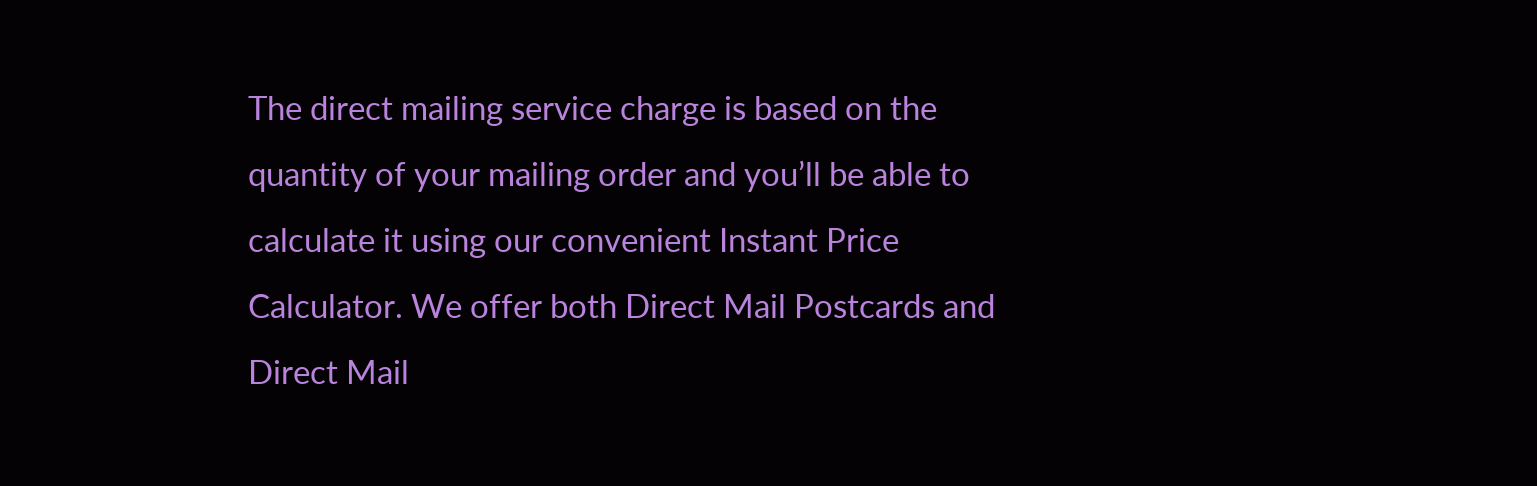The direct mailing service charge is based on the quantity of your mailing order and you’ll be able to calculate it using our convenient Instant Price Calculator. We offer both Direct Mail Postcards and Direct Mail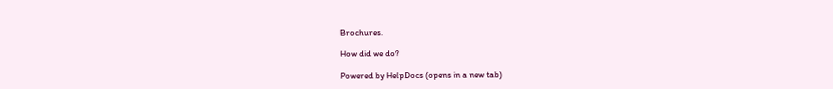Brochures.

How did we do?

Powered by HelpDocs (opens in a new tab)